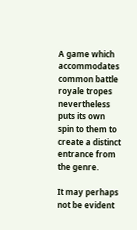A game which accommodates common battle royale tropes nevertheless puts its own spin to them to create a distinct entrance from the genre.

It may perhaps not be evident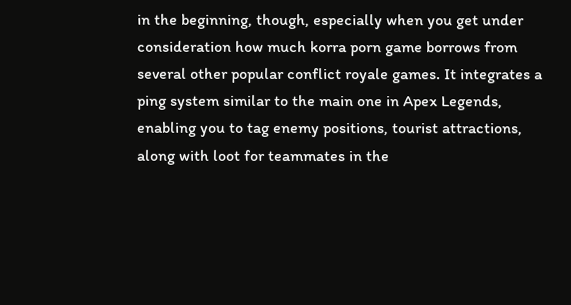in the beginning, though, especially when you get under consideration how much korra porn game borrows from several other popular conflict royale games. It integrates a ping system similar to the main one in Apex Legends, enabling you to tag enemy positions, tourist attractions, along with loot for teammates in the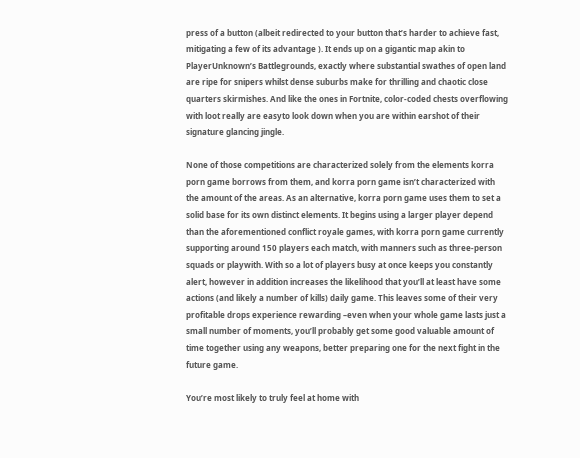press of a button (albeit redirected to your button that’s harder to achieve fast, mitigating a few of its advantage ). It ends up on a gigantic map akin to PlayerUnknown’s Battlegrounds, exactly where substantial swathes of open land are ripe for snipers whilst dense suburbs make for thrilling and chaotic close quarters skirmishes. And like the ones in Fortnite, color-coded chests overflowing with loot really are easyto look down when you are within earshot of their signature glancing jingle.

None of those competitions are characterized solely from the elements korra porn game borrows from them, and korra porn game isn’t characterized with the amount of the areas. As an alternative, korra porn game uses them to set a solid base for its own distinct elements. It begins using a larger player depend than the aforementioned conflict royale games, with korra porn game currently supporting around 150 players each match, with manners such as three-person squads or playwith. With so a lot of players busy at once keeps you constantly alert, however in addition increases the likelihood that you’ll at least have some actions (and likely a number of kills) daily game. This leaves some of their very profitable drops experience rewarding –even when your whole game lasts just a small number of moments, you’ll probably get some good valuable amount of time together using any weapons, better preparing one for the next fight in the future game.

You’re most likely to truly feel at home with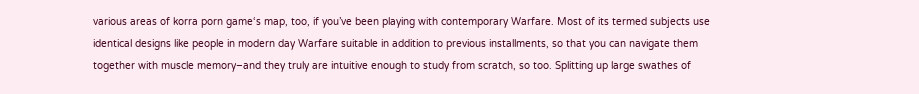various areas of korra porn game‘s map, too, if you’ve been playing with contemporary Warfare. Most of its termed subjects use identical designs like people in modern day Warfare suitable in addition to previous installments, so that you can navigate them together with muscle memory–and they truly are intuitive enough to study from scratch, so too. Splitting up large swathes of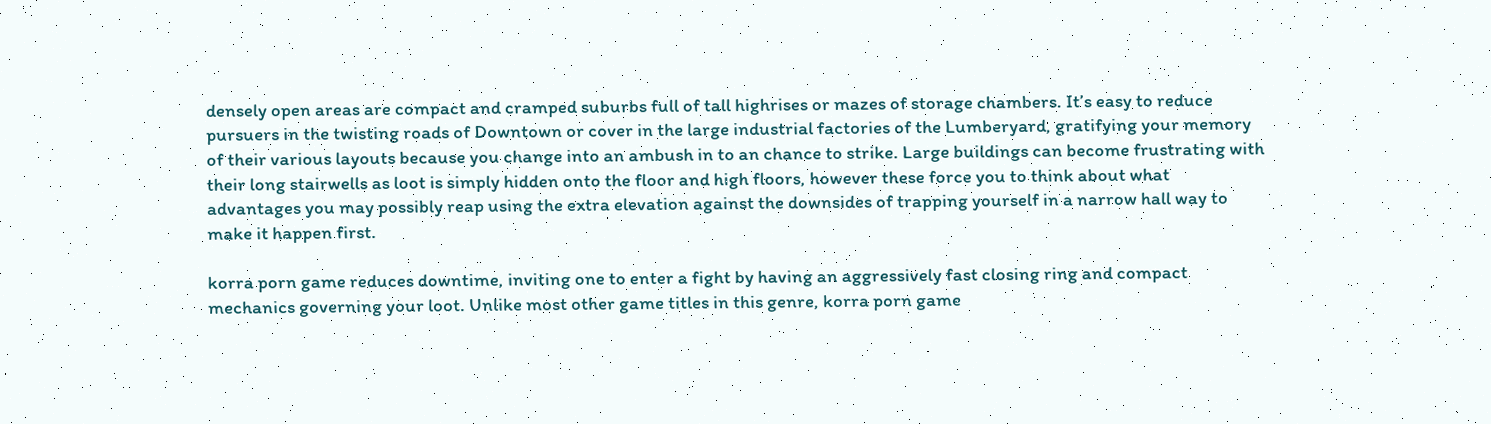densely open areas are compact and cramped suburbs full of tall highrises or mazes of storage chambers. It’s easy to reduce pursuers in the twisting roads of Downtown or cover in the large industrial factories of the Lumberyard, gratifying your memory of their various layouts because you change into an ambush in to an chance to strike. Large buildings can become frustrating with their long stairwells as loot is simply hidden onto the floor and high floors, however these force you to think about what advantages you may possibly reap using the extra elevation against the downsides of trapping yourself in a narrow hall way to make it happen first.

korra porn game reduces downtime, inviting one to enter a fight by having an aggressively fast closing ring and compact mechanics governing your loot. Unlike most other game titles in this genre, korra porn game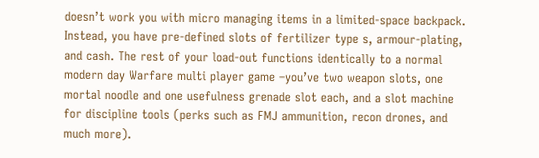doesn’t work you with micro managing items in a limited-space backpack. Instead, you have pre-defined slots of fertilizer type s, armour-plating, and cash. The rest of your load-out functions identically to a normal modern day Warfare multi player game –you’ve two weapon slots, one mortal noodle and one usefulness grenade slot each, and a slot machine for discipline tools (perks such as FMJ ammunition, recon drones, and much more).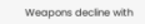Weapons decline with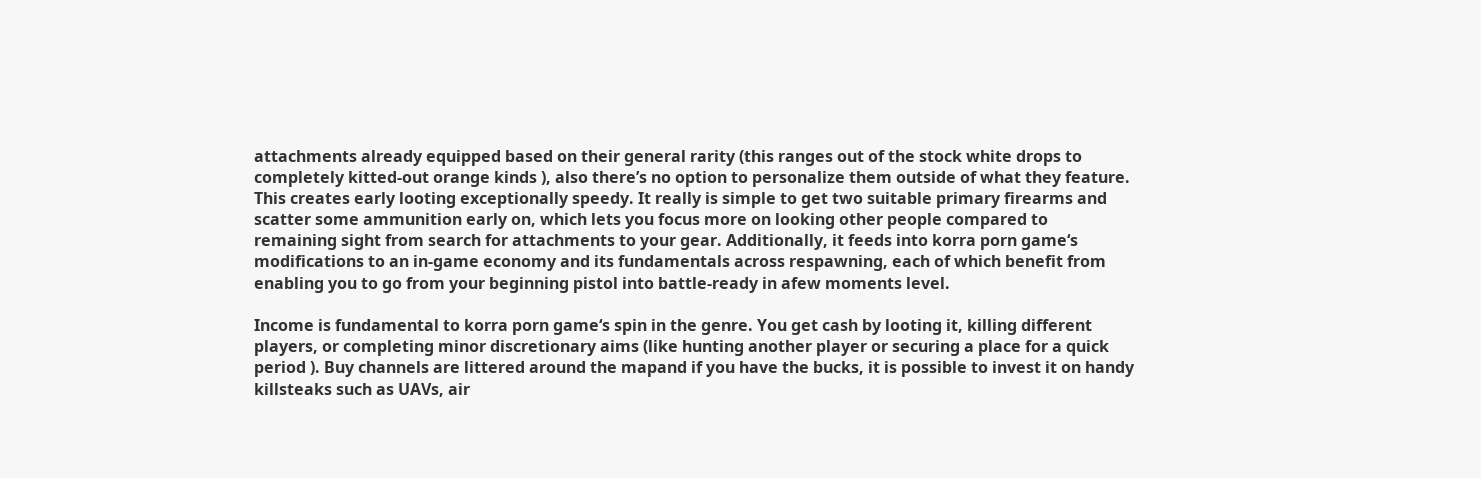attachments already equipped based on their general rarity (this ranges out of the stock white drops to completely kitted-out orange kinds ), also there’s no option to personalize them outside of what they feature. This creates early looting exceptionally speedy. It really is simple to get two suitable primary firearms and scatter some ammunition early on, which lets you focus more on looking other people compared to remaining sight from search for attachments to your gear. Additionally, it feeds into korra porn game‘s modifications to an in-game economy and its fundamentals across respawning, each of which benefit from enabling you to go from your beginning pistol into battle-ready in afew moments level.

Income is fundamental to korra porn game‘s spin in the genre. You get cash by looting it, killing different players, or completing minor discretionary aims (like hunting another player or securing a place for a quick period ). Buy channels are littered around the mapand if you have the bucks, it is possible to invest it on handy killsteaks such as UAVs, air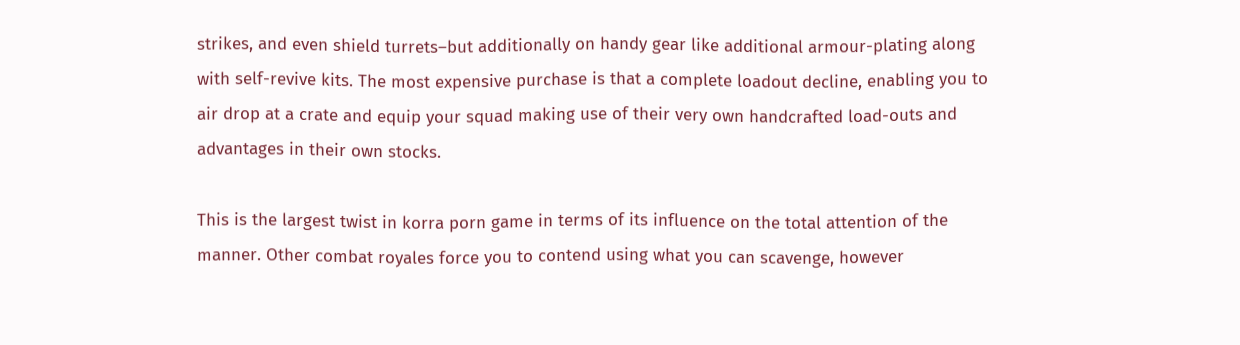strikes, and even shield turrets–but additionally on handy gear like additional armour-plating along with self-revive kits. The most expensive purchase is that a complete loadout decline, enabling you to air drop at a crate and equip your squad making use of their very own handcrafted load-outs and advantages in their own stocks.

This is the largest twist in korra porn game in terms of its influence on the total attention of the manner. Other combat royales force you to contend using what you can scavenge, however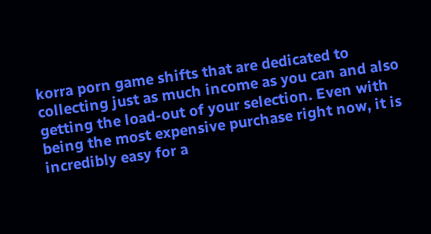korra porn game shifts that are dedicated to collecting just as much income as you can and also getting the load-out of your selection. Even with being the most expensive purchase right now, it is incredibly easy for a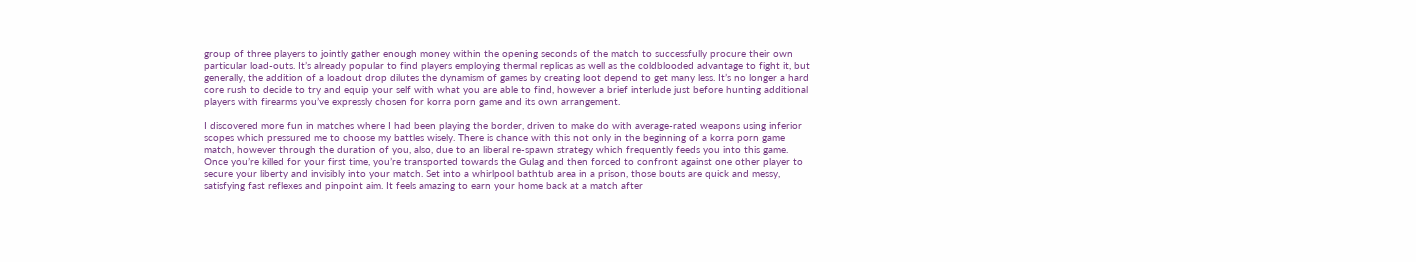group of three players to jointly gather enough money within the opening seconds of the match to successfully procure their own particular load-outs. It’s already popular to find players employing thermal replicas as well as the coldblooded advantage to fight it, but generally, the addition of a loadout drop dilutes the dynamism of games by creating loot depend to get many less. It’s no longer a hard core rush to decide to try and equip your self with what you are able to find, however a brief interlude just before hunting additional players with firearms you’ve expressly chosen for korra porn game and its own arrangement.

I discovered more fun in matches where I had been playing the border, driven to make do with average-rated weapons using inferior scopes which pressured me to choose my battles wisely. There is chance with this not only in the beginning of a korra porn game match, however through the duration of you, also, due to an liberal re-spawn strategy which frequently feeds you into this game. Once you’re killed for your first time, you’re transported towards the Gulag and then forced to confront against one other player to secure your liberty and invisibly into your match. Set into a whirlpool bathtub area in a prison, those bouts are quick and messy, satisfying fast reflexes and pinpoint aim. It feels amazing to earn your home back at a match after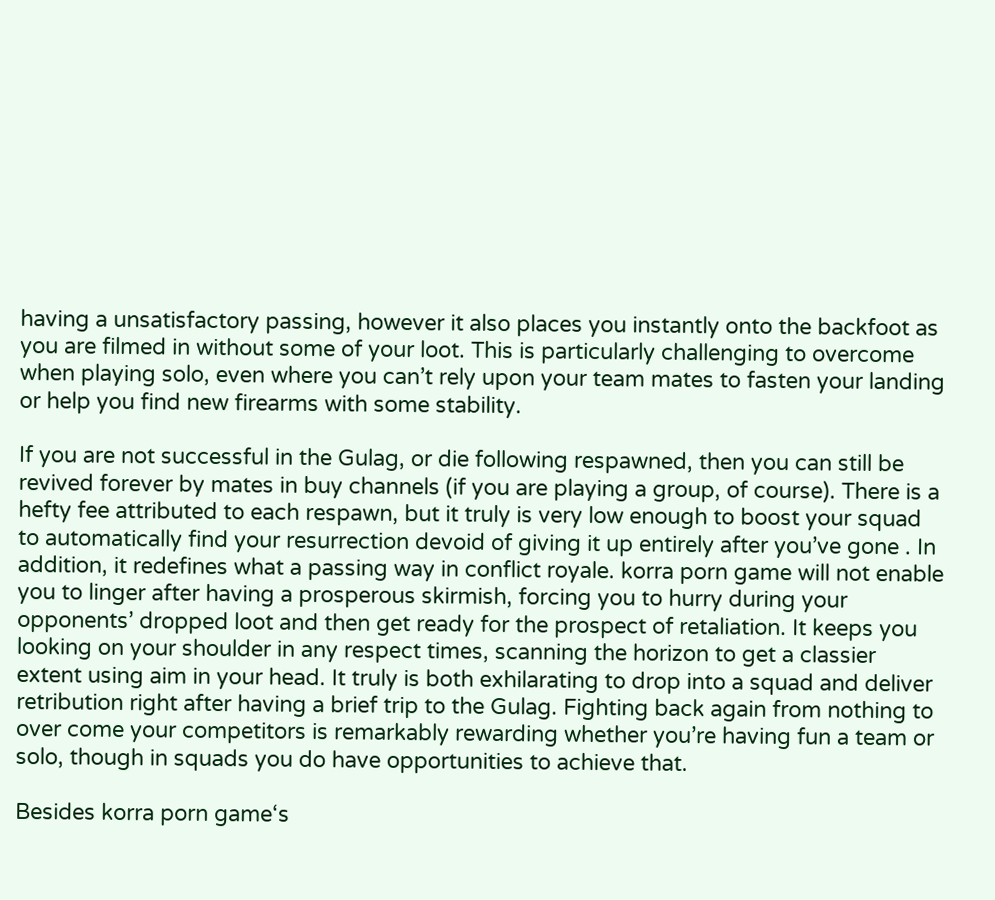having a unsatisfactory passing, however it also places you instantly onto the backfoot as you are filmed in without some of your loot. This is particularly challenging to overcome when playing solo, even where you can’t rely upon your team mates to fasten your landing or help you find new firearms with some stability.

If you are not successful in the Gulag, or die following respawned, then you can still be revived forever by mates in buy channels (if you are playing a group, of course). There is a hefty fee attributed to each respawn, but it truly is very low enough to boost your squad to automatically find your resurrection devoid of giving it up entirely after you’ve gone . In addition, it redefines what a passing way in conflict royale. korra porn game will not enable you to linger after having a prosperous skirmish, forcing you to hurry during your opponents’ dropped loot and then get ready for the prospect of retaliation. It keeps you looking on your shoulder in any respect times, scanning the horizon to get a classier extent using aim in your head. It truly is both exhilarating to drop into a squad and deliver retribution right after having a brief trip to the Gulag. Fighting back again from nothing to over come your competitors is remarkably rewarding whether you’re having fun a team or solo, though in squads you do have opportunities to achieve that.

Besides korra porn game‘s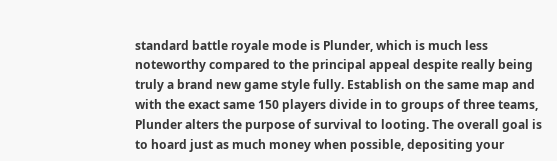standard battle royale mode is Plunder, which is much less noteworthy compared to the principal appeal despite really being truly a brand new game style fully. Establish on the same map and with the exact same 150 players divide in to groups of three teams, Plunder alters the purpose of survival to looting. The overall goal is to hoard just as much money when possible, depositing your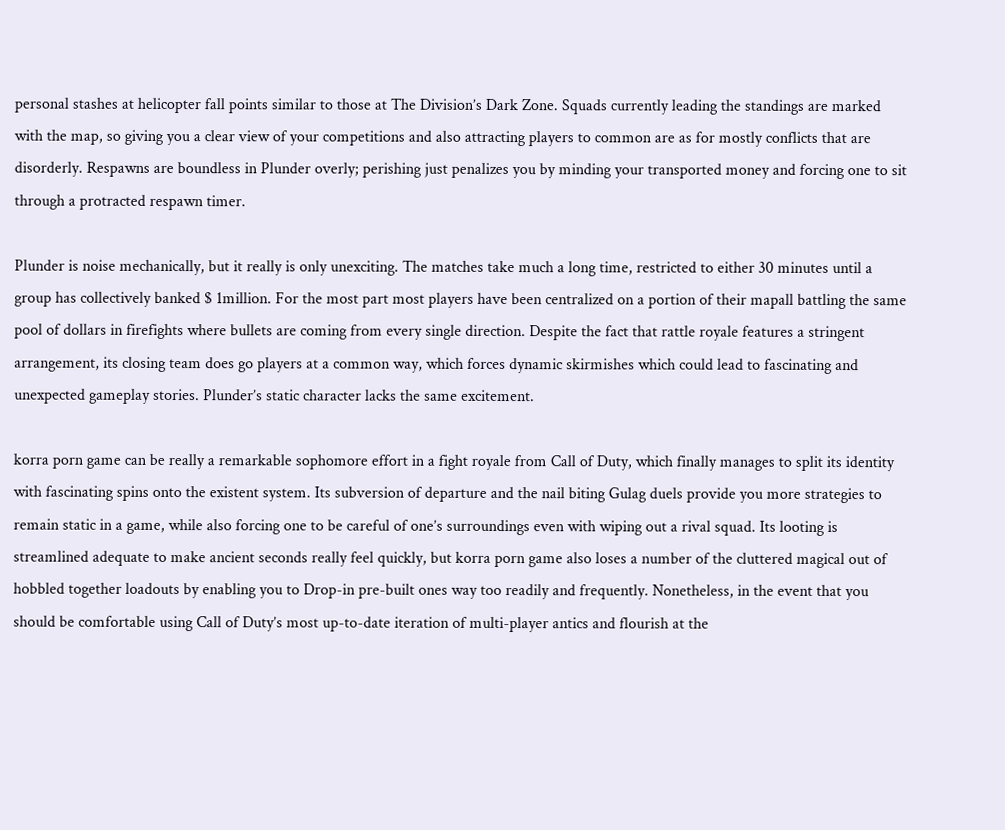personal stashes at helicopter fall points similar to those at The Division’s Dark Zone. Squads currently leading the standings are marked with the map, so giving you a clear view of your competitions and also attracting players to common are as for mostly conflicts that are disorderly. Respawns are boundless in Plunder overly; perishing just penalizes you by minding your transported money and forcing one to sit through a protracted respawn timer.

Plunder is noise mechanically, but it really is only unexciting. The matches take much a long time, restricted to either 30 minutes until a group has collectively banked $ 1million. For the most part most players have been centralized on a portion of their mapall battling the same pool of dollars in firefights where bullets are coming from every single direction. Despite the fact that rattle royale features a stringent arrangement, its closing team does go players at a common way, which forces dynamic skirmishes which could lead to fascinating and unexpected gameplay stories. Plunder’s static character lacks the same excitement.

korra porn game can be really a remarkable sophomore effort in a fight royale from Call of Duty, which finally manages to split its identity with fascinating spins onto the existent system. Its subversion of departure and the nail biting Gulag duels provide you more strategies to remain static in a game, while also forcing one to be careful of one’s surroundings even with wiping out a rival squad. Its looting is streamlined adequate to make ancient seconds really feel quickly, but korra porn game also loses a number of the cluttered magical out of hobbled together loadouts by enabling you to Drop-in pre-built ones way too readily and frequently. Nonetheless, in the event that you should be comfortable using Call of Duty’s most up-to-date iteration of multi-player antics and flourish at the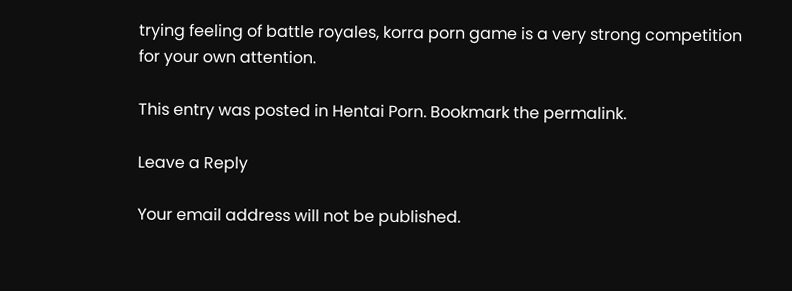trying feeling of battle royales, korra porn game is a very strong competition for your own attention.

This entry was posted in Hentai Porn. Bookmark the permalink.

Leave a Reply

Your email address will not be published.